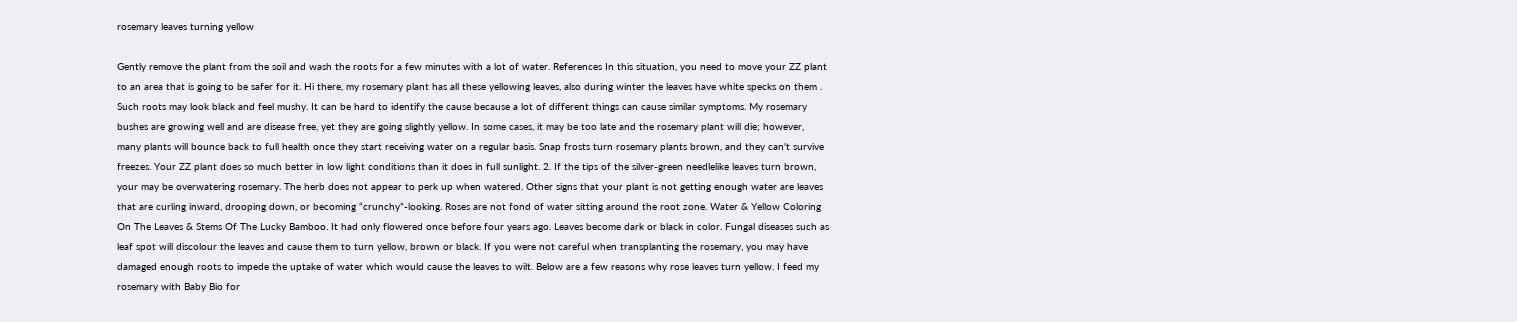rosemary leaves turning yellow

Gently remove the plant from the soil and wash the roots for a few minutes with a lot of water. References In this situation, you need to move your ZZ plant to an area that is going to be safer for it. Hi there, my rosemary plant has all these yellowing leaves, also during winter the leaves have white specks on them . Such roots may look black and feel mushy. It can be hard to identify the cause because a lot of different things can cause similar symptoms. My rosemary bushes are growing well and are disease free, yet they are going slightly yellow. In some cases, it may be too late and the rosemary plant will die; however, many plants will bounce back to full health once they start receiving water on a regular basis. Snap frosts turn rosemary plants brown, and they can't survive freezes. Your ZZ plant does so much better in low light conditions than it does in full sunlight. 2. If the tips of the silver-green needlelike leaves turn brown, your may be overwatering rosemary. The herb does not appear to perk up when watered. Other signs that your plant is not getting enough water are leaves that are curling inward, drooping down, or becoming “crunchy”-looking. Roses are not fond of water sitting around the root zone. Water & Yellow Coloring On The Leaves & Stems Of The Lucky Bamboo. It had only flowered once before four years ago. Leaves become dark or black in color. Fungal diseases such as leaf spot will discolour the leaves and cause them to turn yellow, brown or black. If you were not careful when transplanting the rosemary, you may have damaged enough roots to impede the uptake of water which would cause the leaves to wilt. Below are a few reasons why rose leaves turn yellow. I feed my rosemary with Baby Bio for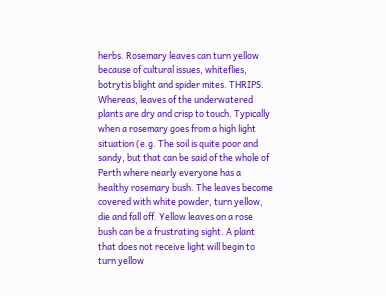herbs. Rosemary leaves can turn yellow because of cultural issues, whiteflies, botrytis blight and spider mites. THRIPS. Whereas, leaves of the underwatered plants are dry and crisp to touch. Typically when a rosemary goes from a high light situation (e.g. The soil is quite poor and sandy, but that can be said of the whole of Perth where nearly everyone has a healthy rosemary bush. The leaves become covered with white powder, turn yellow, die and fall off. Yellow leaves on a rose bush can be a frustrating sight. A plant that does not receive light will begin to turn yellow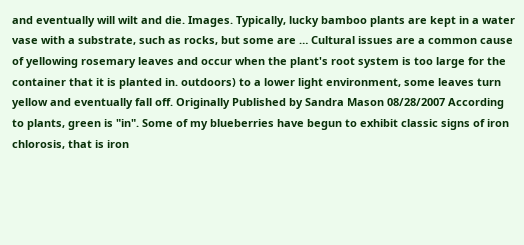and eventually will wilt and die. Images. Typically, lucky bamboo plants are kept in a water vase with a substrate, such as rocks, but some are … Cultural issues are a common cause of yellowing rosemary leaves and occur when the plant's root system is too large for the container that it is planted in. outdoors) to a lower light environment, some leaves turn yellow and eventually fall off. Originally Published by Sandra Mason 08/28/2007 According to plants, green is "in". Some of my blueberries have begun to exhibit classic signs of iron chlorosis, that is iron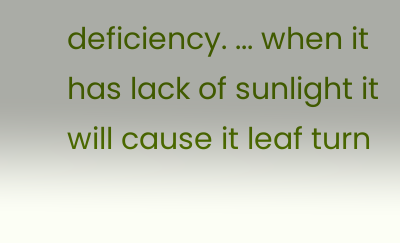deficiency. ... when it has lack of sunlight it will cause it leaf turn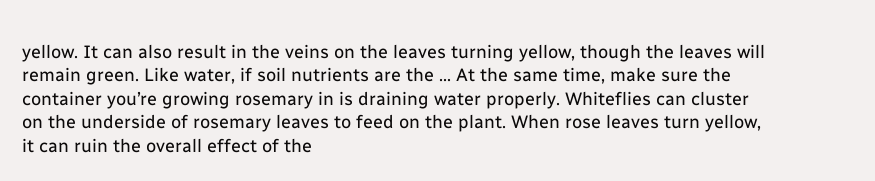yellow. It can also result in the veins on the leaves turning yellow, though the leaves will remain green. Like water, if soil nutrients are the … At the same time, make sure the container you’re growing rosemary in is draining water properly. Whiteflies can cluster on the underside of rosemary leaves to feed on the plant. When rose leaves turn yellow, it can ruin the overall effect of the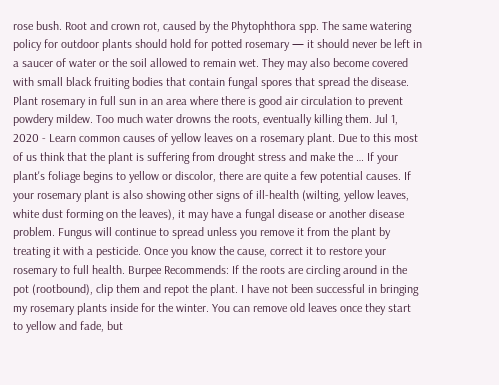rose bush. Root and crown rot, caused by the Phytophthora spp. The same watering policy for outdoor plants should hold for potted rosemary — it should never be left in a saucer of water or the soil allowed to remain wet. They may also become covered with small black fruiting bodies that contain fungal spores that spread the disease. Plant rosemary in full sun in an area where there is good air circulation to prevent powdery mildew. Too much water drowns the roots, eventually killing them. Jul 1, 2020 - Learn common causes of yellow leaves on a rosemary plant. Due to this most of us think that the plant is suffering from drought stress and make the … If your plant's foliage begins to yellow or discolor, there are quite a few potential causes. If your rosemary plant is also showing other signs of ill-health (wilting, yellow leaves, white dust forming on the leaves), it may have a fungal disease or another disease problem. Fungus will continue to spread unless you remove it from the plant by treating it with a pesticide. Once you know the cause, correct it to restore your rosemary to full health. Burpee Recommends: If the roots are circling around in the pot (rootbound), clip them and repot the plant. I have not been successful in bringing my rosemary plants inside for the winter. You can remove old leaves once they start to yellow and fade, but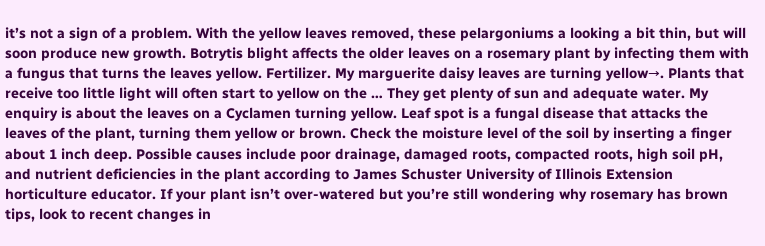it’s not a sign of a problem. With the yellow leaves removed, these pelargoniums a looking a bit thin, but will soon produce new growth. Botrytis blight affects the older leaves on a rosemary plant by infecting them with a fungus that turns the leaves yellow. Fertilizer. My marguerite daisy leaves are turning yellow→. Plants that receive too little light will often start to yellow on the … They get plenty of sun and adequate water. My enquiry is about the leaves on a Cyclamen turning yellow. Leaf spot is a fungal disease that attacks the leaves of the plant, turning them yellow or brown. Check the moisture level of the soil by inserting a finger about 1 inch deep. Possible causes include poor drainage, damaged roots, compacted roots, high soil pH, and nutrient deficiencies in the plant according to James Schuster University of Illinois Extension horticulture educator. If your plant isn’t over-watered but you’re still wondering why rosemary has brown tips, look to recent changes in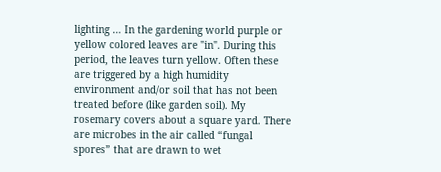lighting … In the gardening world purple or yellow colored leaves are "in". During this period, the leaves turn yellow. Often these are triggered by a high humidity environment and/or soil that has not been treated before (like garden soil). My rosemary covers about a square yard. There are microbes in the air called “fungal spores” that are drawn to wet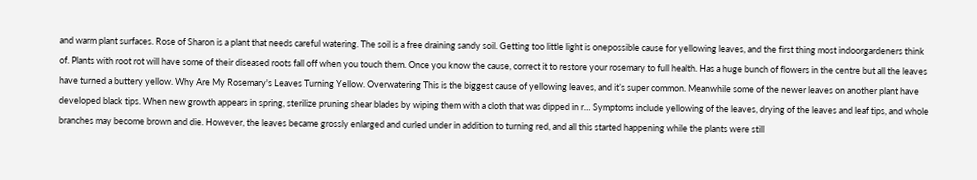and warm plant surfaces. Rose of Sharon is a plant that needs careful watering. The soil is a free draining sandy soil. Getting too little light is onepossible cause for yellowing leaves, and the first thing most indoorgardeners think of. Plants with root rot will have some of their diseased roots fall off when you touch them. Once you know the cause, correct it to restore your rosemary to full health. Has a huge bunch of flowers in the centre but all the leaves have turned a buttery yellow. Why Are My Rosemary's Leaves Turning Yellow. Overwatering This is the biggest cause of yellowing leaves, and it’s super common. Meanwhile some of the newer leaves on another plant have developed black tips. When new growth appears in spring, sterilize pruning shear blades by wiping them with a cloth that was dipped in r… Symptoms include yellowing of the leaves, drying of the leaves and leaf tips, and whole branches may become brown and die. However, the leaves became grossly enlarged and curled under in addition to turning red, and all this started happening while the plants were still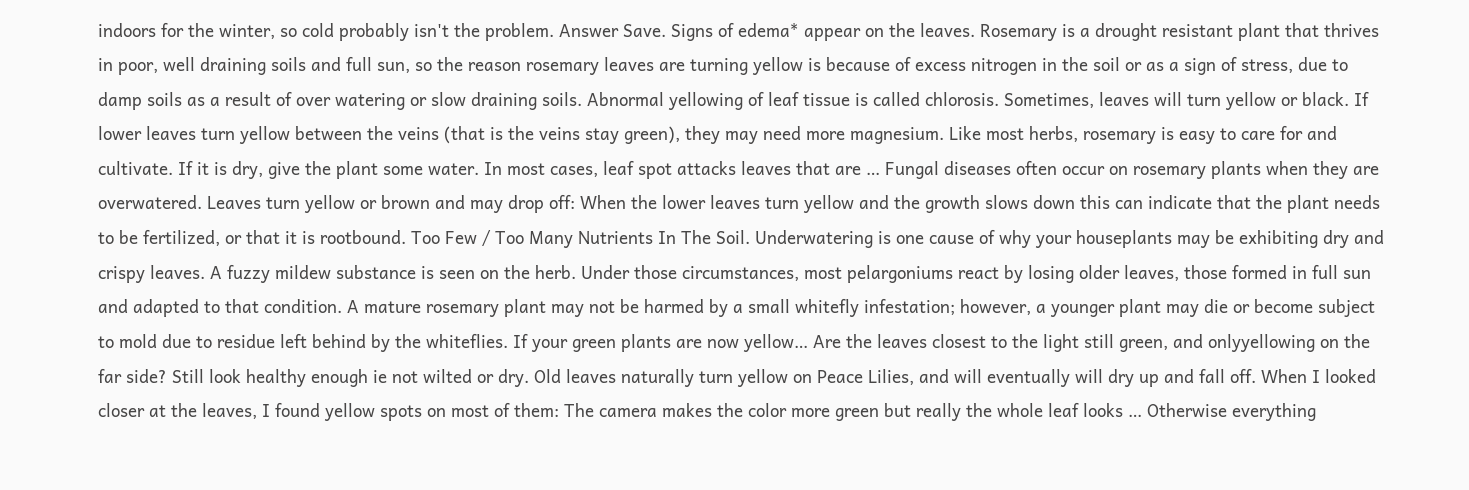indoors for the winter, so cold probably isn't the problem. Answer Save. Signs of edema* appear on the leaves. Rosemary is a drought resistant plant that thrives in poor, well draining soils and full sun, so the reason rosemary leaves are turning yellow is because of excess nitrogen in the soil or as a sign of stress, due to damp soils as a result of over watering or slow draining soils. Abnormal yellowing of leaf tissue is called chlorosis. Sometimes, leaves will turn yellow or black. If lower leaves turn yellow between the veins (that is the veins stay green), they may need more magnesium. Like most herbs, rosemary is easy to care for and cultivate. If it is dry, give the plant some water. In most cases, leaf spot attacks leaves that are … Fungal diseases often occur on rosemary plants when they are overwatered. Leaves turn yellow or brown and may drop off: When the lower leaves turn yellow and the growth slows down this can indicate that the plant needs to be fertilized, or that it is rootbound. Too Few / Too Many Nutrients In The Soil. Underwatering is one cause of why your houseplants may be exhibiting dry and crispy leaves. A fuzzy mildew substance is seen on the herb. Under those circumstances, most pelargoniums react by losing older leaves, those formed in full sun and adapted to that condition. A mature rosemary plant may not be harmed by a small whitefly infestation; however, a younger plant may die or become subject to mold due to residue left behind by the whiteflies. If your green plants are now yellow… Are the leaves closest to the light still green, and onlyyellowing on the far side? Still look healthy enough ie not wilted or dry. Old leaves naturally turn yellow on Peace Lilies, and will eventually will dry up and fall off. When I looked closer at the leaves, I found yellow spots on most of them: The camera makes the color more green but really the whole leaf looks … Otherwise everything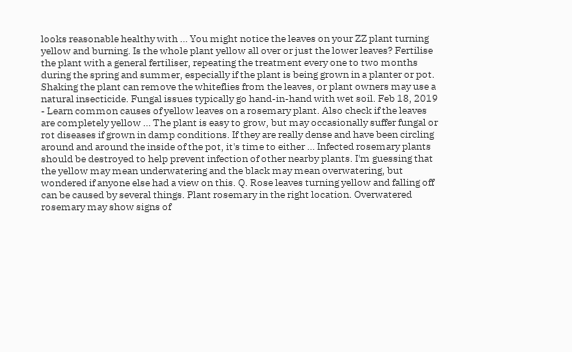looks reasonable healthy with … You might notice the leaves on your ZZ plant turning yellow and burning. Is the whole plant yellow all over or just the lower leaves? Fertilise the plant with a general fertiliser, repeating the treatment every one to two months during the spring and summer, especially if the plant is being grown in a planter or pot. Shaking the plant can remove the whiteflies from the leaves, or plant owners may use a natural insecticide. Fungal issues typically go hand-in-hand with wet soil. Feb 18, 2019 - Learn common causes of yellow leaves on a rosemary plant. Also check if the leaves are completely yellow … The plant is easy to grow, but may occasionally suffer fungal or rot diseases if grown in damp conditions. If they are really dense and have been circling around and around the inside of the pot, it's time to either … Infected rosemary plants should be destroyed to help prevent infection of other nearby plants. I'm guessing that the yellow may mean underwatering and the black may mean overwatering, but wondered if anyone else had a view on this. Q. Rose leaves turning yellow and falling off can be caused by several things. Plant rosemary in the right location. Overwatered rosemary may show signs of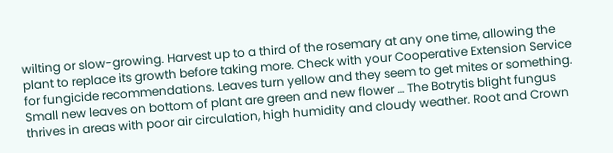wilting or slow-growing. Harvest up to a third of the rosemary at any one time, allowing the plant to replace its growth before taking more. Check with your Cooperative Extension Service for fungicide recommendations. Leaves turn yellow and they seem to get mites or something. Small new leaves on bottom of plant are green and new flower … The Botrytis blight fungus thrives in areas with poor air circulation, high humidity and cloudy weather. Root and Crown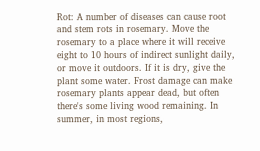Rot: A number of diseases can cause root and stem rots in rosemary. Move the rosemary to a place where it will receive eight to 10 hours of indirect sunlight daily, or move it outdoors. If it is dry, give the plant some water. Frost damage can make rosemary plants appear dead, but often there's some living wood remaining. In summer, in most regions,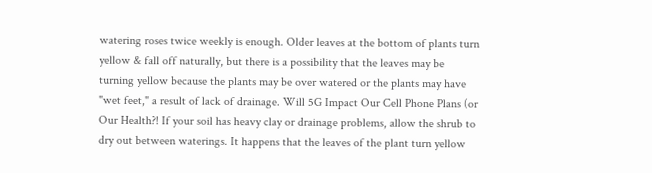watering roses twice weekly is enough. Older leaves at the bottom of plants turn yellow & fall off naturally, but there is a possibility that the leaves may be turning yellow because the plants may be over watered or the plants may have "wet feet," a result of lack of drainage. Will 5G Impact Our Cell Phone Plans (or Our Health?! If your soil has heavy clay or drainage problems, allow the shrub to dry out between waterings. It happens that the leaves of the plant turn yellow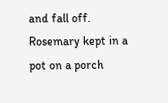and fall off. Rosemary kept in a pot on a porch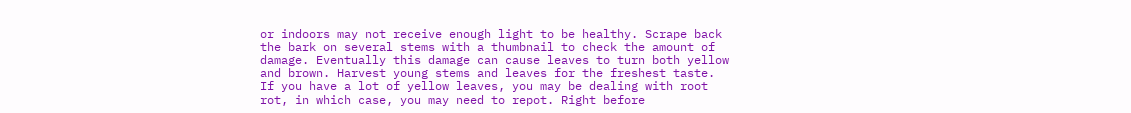or indoors may not receive enough light to be healthy. Scrape back the bark on several stems with a thumbnail to check the amount of damage. Eventually this damage can cause leaves to turn both yellow and brown. Harvest young stems and leaves for the freshest taste. If you have a lot of yellow leaves, you may be dealing with root rot, in which case, you may need to repot. Right before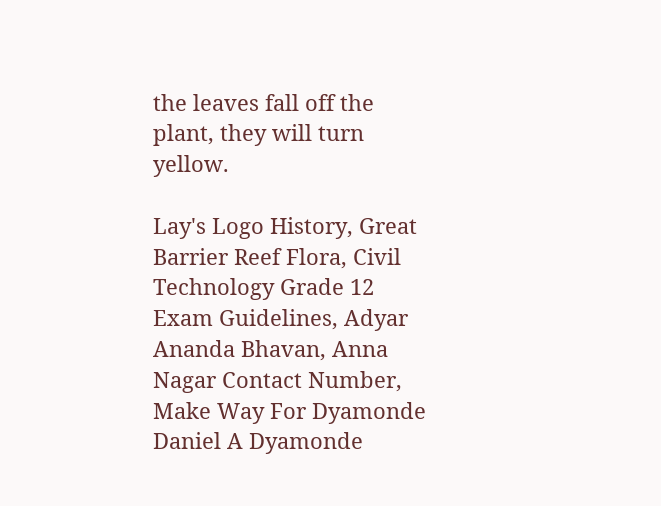the leaves fall off the plant, they will turn yellow.

Lay's Logo History, Great Barrier Reef Flora, Civil Technology Grade 12 Exam Guidelines, Adyar Ananda Bhavan, Anna Nagar Contact Number, Make Way For Dyamonde Daniel A Dyamonde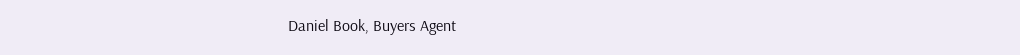Daniel Book, Buyers Agent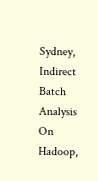Sydney, Indirect Batch Analysis On Hadoop,